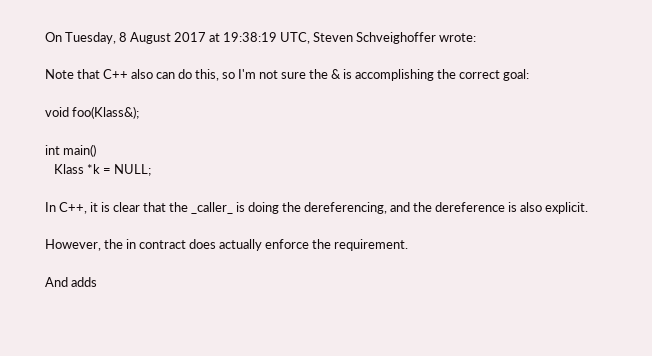On Tuesday, 8 August 2017 at 19:38:19 UTC, Steven Schveighoffer wrote:

Note that C++ also can do this, so I'm not sure the & is accomplishing the correct goal:

void foo(Klass&);

int main()
   Klass *k = NULL;

In C++, it is clear that the _caller_ is doing the dereferencing, and the dereference is also explicit.

However, the in contract does actually enforce the requirement.

And adds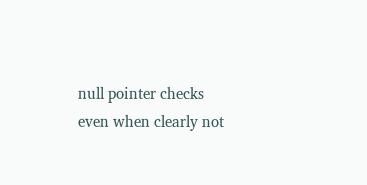null pointer checks even when clearly not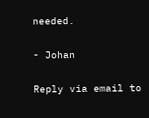needed.

- Johan

Reply via email to